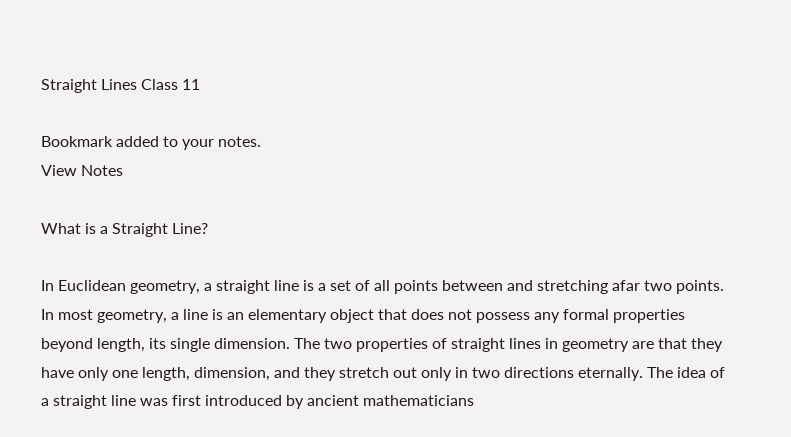Straight Lines Class 11

Bookmark added to your notes.
View Notes

What is a Straight Line?

In Euclidean geometry, a straight line is a set of all points between and stretching afar two points. In most geometry, a line is an elementary object that does not possess any formal properties beyond length, its single dimension. The two properties of straight lines in geometry are that they have only one length, dimension, and they stretch out only in two directions eternally. The idea of a straight line was first introduced by ancient mathematicians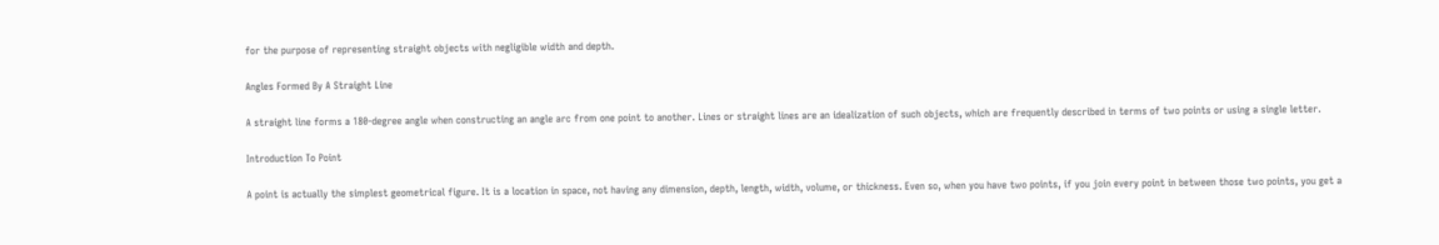for the purpose of representing straight objects with negligible width and depth.

Angles Formed By A Straight Line

A straight line forms a 180-degree angle when constructing an angle arc from one point to another. Lines or straight lines are an idealization of such objects, which are frequently described in terms of two points or using a single letter.

Introduction To Point

A point is actually the simplest geometrical figure. It is a location in space, not having any dimension, depth, length, width, volume, or thickness. Even so, when you have two points, if you join every point in between those two points, you get a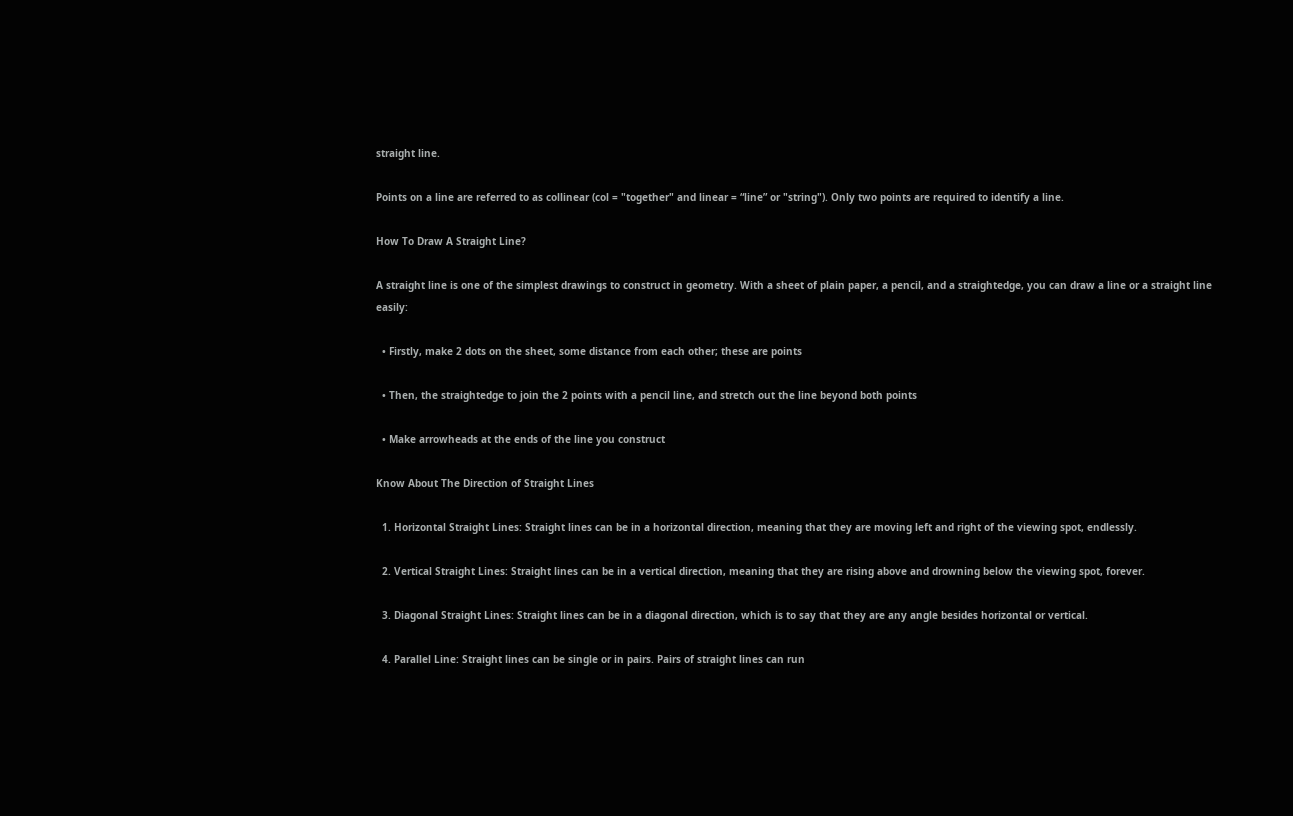straight line.

Points on a line are referred to as collinear (col = "together" and linear = “line” or "string"). Only two points are required to identify a line.

How To Draw A Straight Line?

A straight line is one of the simplest drawings to construct in geometry. With a sheet of plain paper, a pencil, and a straightedge, you can draw a line or a straight line easily:

  • Firstly, make 2 dots on the sheet, some distance from each other; these are points

  • Then, the straightedge to join the 2 points with a pencil line, and stretch out the line beyond both points

  • Make arrowheads at the ends of the line you construct

Know About The Direction of Straight Lines

  1. Horizontal Straight Lines: Straight lines can be in a horizontal direction, meaning that they are moving left and right of the viewing spot, endlessly.

  2. Vertical Straight Lines: Straight lines can be in a vertical direction, meaning that they are rising above and drowning below the viewing spot, forever.

  3. Diagonal Straight Lines: Straight lines can be in a diagonal direction, which is to say that they are any angle besides horizontal or vertical.

  4. Parallel Line: Straight lines can be single or in pairs. Pairs of straight lines can run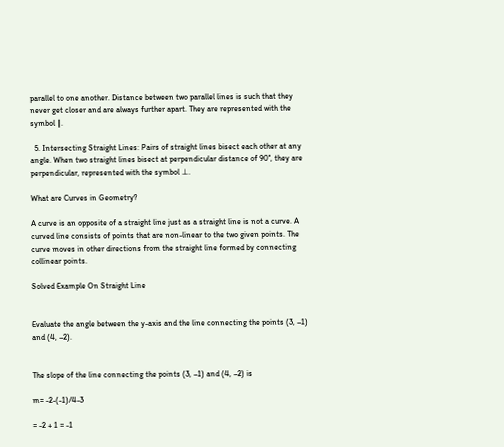parallel to one another. Distance between two parallel lines is such that they never get closer and are always further apart. They are represented with the symbol ∥.

  5. Intersecting Straight Lines: Pairs of straight lines bisect each other at any angle. When two straight lines bisect at perpendicular distance of 90°, they are perpendicular, represented with the symbol ⊥.

What are Curves in Geometry?

A curve is an opposite of a straight line just as a straight line is not a curve. A curved line consists of points that are non-linear to the two given points. The curve moves in other directions from the straight line formed by connecting collinear points.

Solved Example On Straight Line


Evaluate the angle between the y-axis and the line connecting the points (3, –1) and (4, –2).


The slope of the line connecting the points (3, –1) and (4, –2) is

m= -2-(-1)/4-3

= -2 + 1 = -1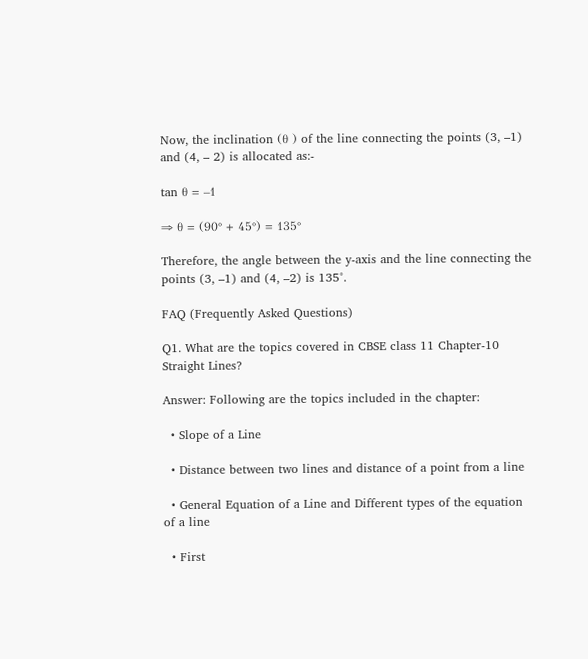Now, the inclination (θ ) of the line connecting the points (3, –1) and (4, – 2) is allocated as:-

tan θ = –1

⇒ θ = (90° + 45°) = 135°

Therefore, the angle between the y-axis and the line connecting the points (3, –1) and (4, –2) is 135°.

FAQ (Frequently Asked Questions)

Q1. What are the topics covered in CBSE class 11 Chapter-10 Straight Lines?

Answer: Following are the topics included in the chapter:

  • Slope of a Line

  • Distance between two lines and distance of a point from a line

  • General Equation of a Line and Different types of the equation of a line

  • First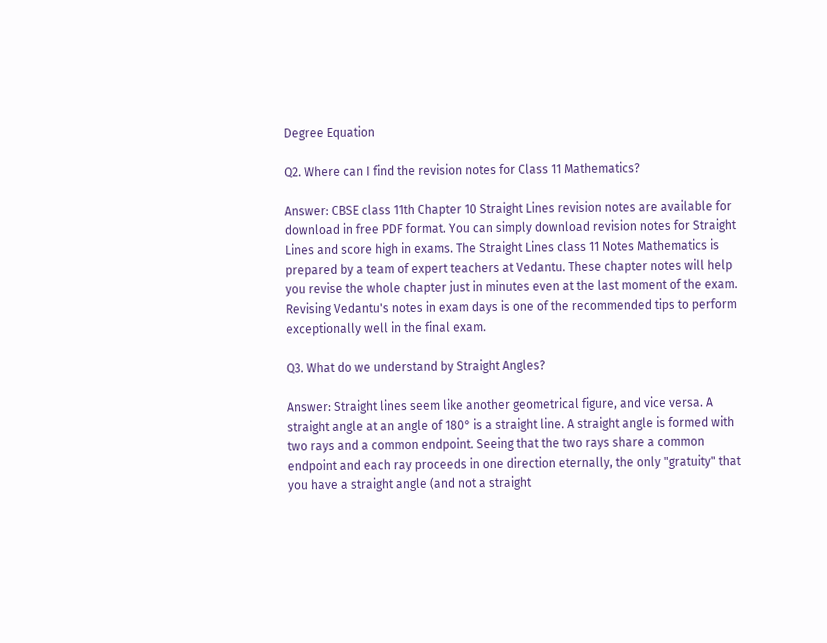Degree Equation

Q2. Where can I find the revision notes for Class 11 Mathematics?

Answer: CBSE class 11th Chapter 10 Straight Lines revision notes are available for download in free PDF format. You can simply download revision notes for Straight Lines and score high in exams. The Straight Lines class 11 Notes Mathematics is prepared by a team of expert teachers at Vedantu. These chapter notes will help you revise the whole chapter just in minutes even at the last moment of the exam. Revising Vedantu's notes in exam days is one of the recommended tips to perform exceptionally well in the final exam.

Q3. What do we understand by Straight Angles?

Answer: Straight lines seem like another geometrical figure, and vice versa. A straight angle at an angle of 180° is a straight line. A straight angle is formed with two rays and a common endpoint. Seeing that the two rays share a common endpoint and each ray proceeds in one direction eternally, the only "gratuity" that you have a straight angle (and not a straight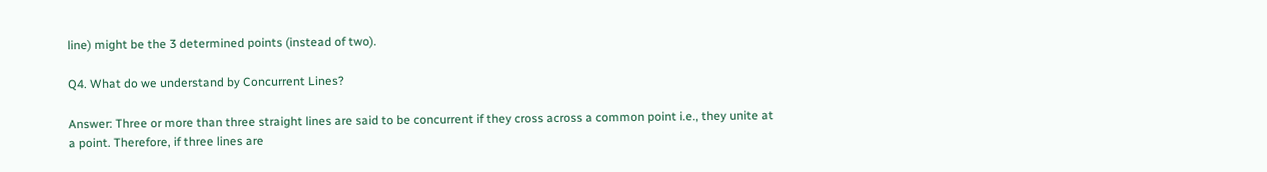line) might be the 3 determined points (instead of two).

Q4. What do we understand by Concurrent Lines?

Answer: Three or more than three straight lines are said to be concurrent if they cross across a common point i.e., they unite at a point. Therefore, if three lines are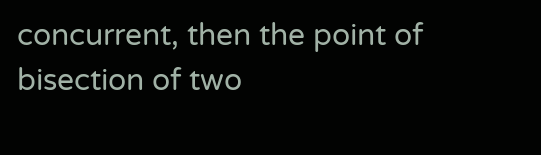concurrent, then the point of bisection of two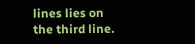lines lies on the third line.